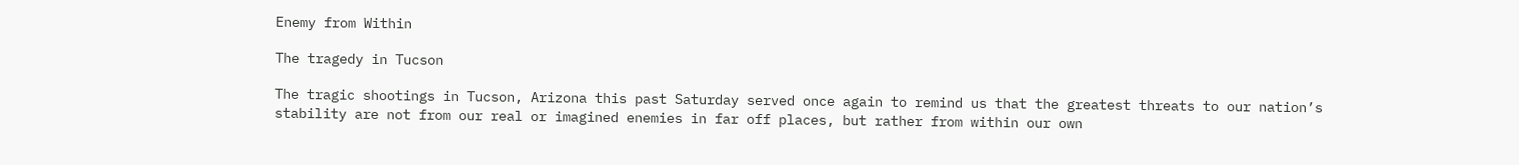Enemy from Within

The tragedy in Tucson

The tragic shootings in Tucson, Arizona this past Saturday served once again to remind us that the greatest threats to our nation’s stability are not from our real or imagined enemies in far off places, but rather from within our own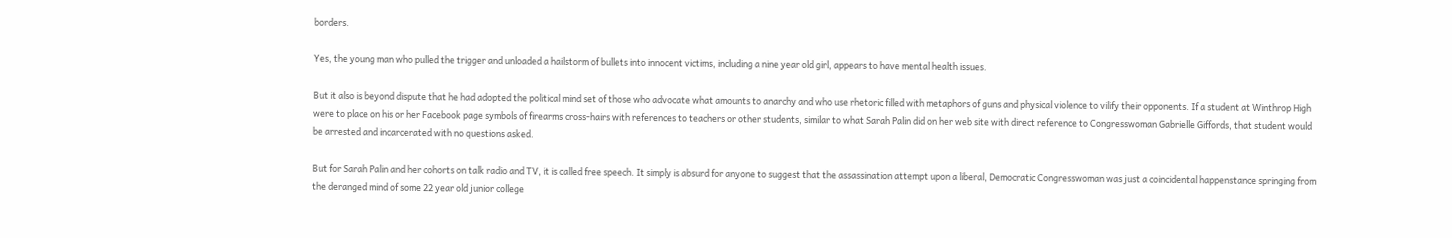borders.

Yes, the young man who pulled the trigger and unloaded a hailstorm of bullets into innocent victims, including a nine year old girl, appears to have mental health issues.

But it also is beyond dispute that he had adopted the political mind set of those who advocate what amounts to anarchy and who use rhetoric filled with metaphors of guns and physical violence to vilify their opponents. If a student at Winthrop High were to place on his or her Facebook page symbols of firearms cross-hairs with references to teachers or other students, similar to what Sarah Palin did on her web site with direct reference to Congresswoman Gabrielle Giffords, that student would be arrested and incarcerated with no questions asked.

But for Sarah Palin and her cohorts on talk radio and TV, it is called free speech. It simply is absurd for anyone to suggest that the assassination attempt upon a liberal, Democratic Congresswoman was just a coincidental happenstance springing from the deranged mind of some 22 year old junior college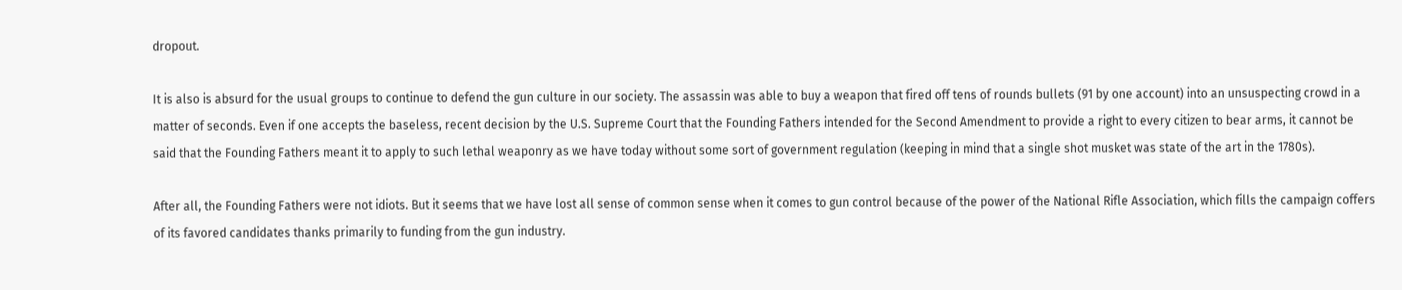dropout.

It is also is absurd for the usual groups to continue to defend the gun culture in our society. The assassin was able to buy a weapon that fired off tens of rounds bullets (91 by one account) into an unsuspecting crowd in a matter of seconds. Even if one accepts the baseless, recent decision by the U.S. Supreme Court that the Founding Fathers intended for the Second Amendment to provide a right to every citizen to bear arms, it cannot be said that the Founding Fathers meant it to apply to such lethal weaponry as we have today without some sort of government regulation (keeping in mind that a single shot musket was state of the art in the 1780s).

After all, the Founding Fathers were not idiots. But it seems that we have lost all sense of common sense when it comes to gun control because of the power of the National Rifle Association, which fills the campaign coffers of its favored candidates thanks primarily to funding from the gun industry.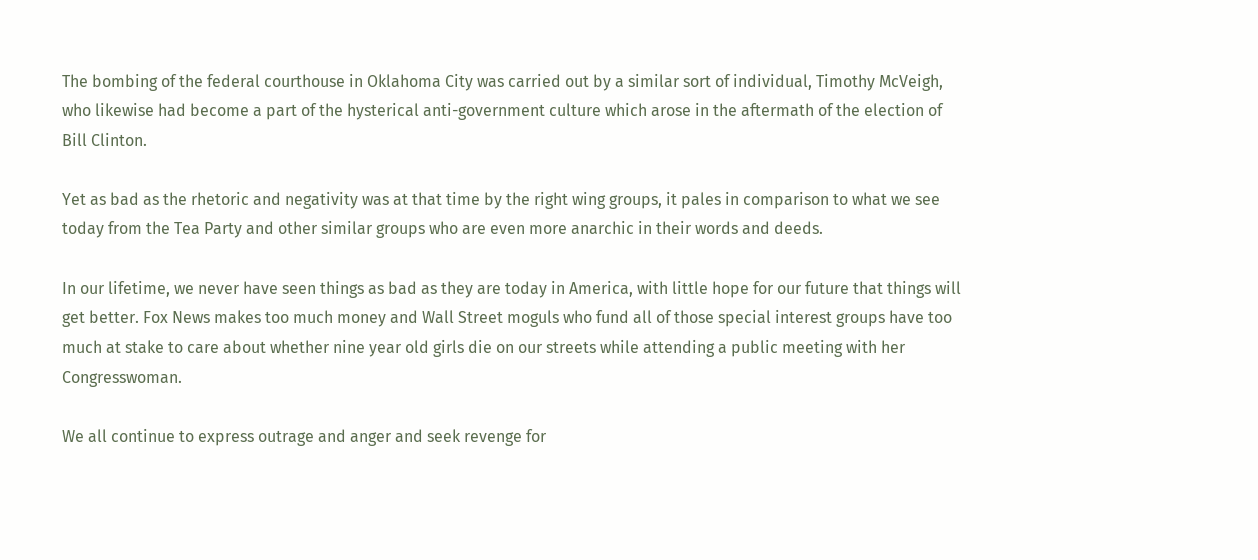The bombing of the federal courthouse in Oklahoma City was carried out by a similar sort of individual, Timothy McVeigh, who likewise had become a part of the hysterical anti-government culture which arose in the aftermath of the election of Bill Clinton.

Yet as bad as the rhetoric and negativity was at that time by the right wing groups, it pales in comparison to what we see today from the Tea Party and other similar groups who are even more anarchic in their words and deeds.

In our lifetime, we never have seen things as bad as they are today in America, with little hope for our future that things will get better. Fox News makes too much money and Wall Street moguls who fund all of those special interest groups have too much at stake to care about whether nine year old girls die on our streets while attending a public meeting with her Congresswoman.

We all continue to express outrage and anger and seek revenge for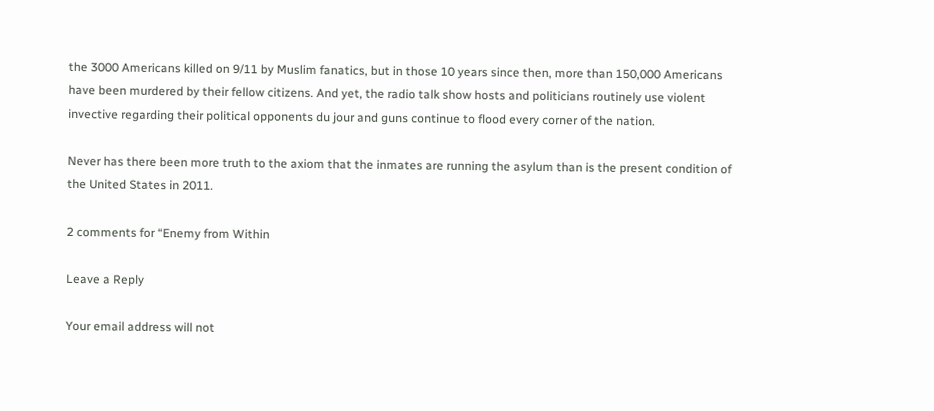the 3000 Americans killed on 9/11 by Muslim fanatics, but in those 10 years since then, more than 150,000 Americans have been murdered by their fellow citizens. And yet, the radio talk show hosts and politicians routinely use violent invective regarding their political opponents du jour and guns continue to flood every corner of the nation.

Never has there been more truth to the axiom that the inmates are running the asylum than is the present condition of the United States in 2011.

2 comments for “Enemy from Within

Leave a Reply

Your email address will not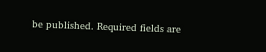be published. Required fields are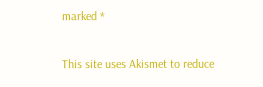marked *

This site uses Akismet to reduce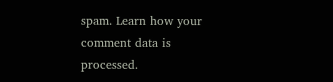spam. Learn how your comment data is processed.